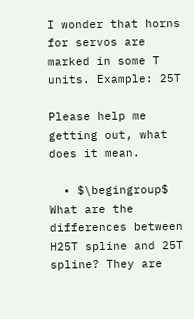I wonder that horns for servos are marked in some T units. Example: 25T

Please help me getting out, what does it mean.

  • $\begingroup$ What are the differences between H25T spline and 25T spline? They are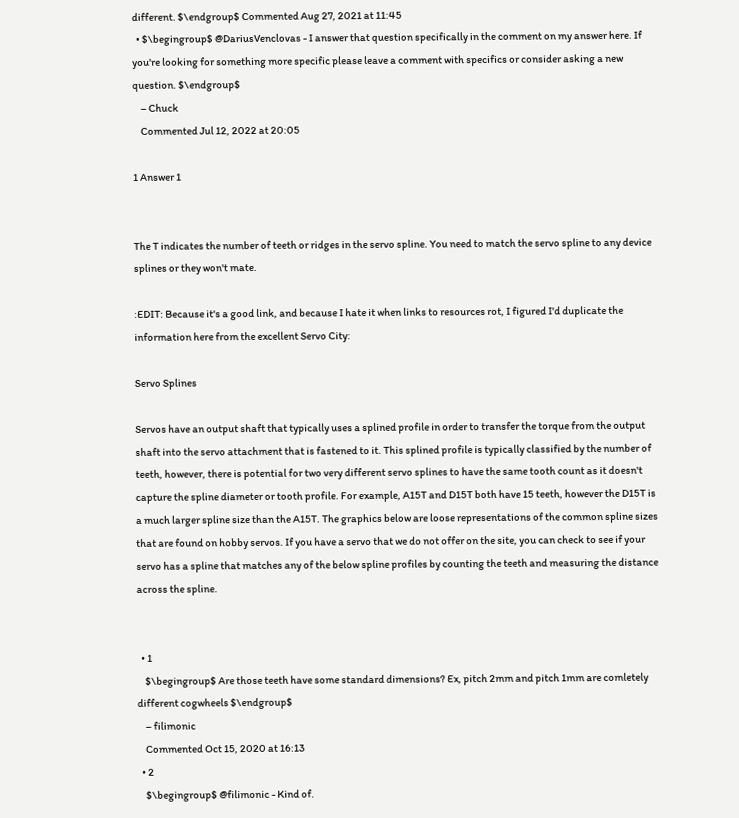different. $\endgroup$ Commented Aug 27, 2021 at 11:45
  • $\begingroup$ @DariusVenclovas - I answer that question specifically in the comment on my answer here. If you're looking for something more specific please leave a comment with specifics or consider asking a new question. $\endgroup$
    – Chuck
    Commented Jul 12, 2022 at 20:05

1 Answer 1


The T indicates the number of teeth or ridges in the servo spline. You need to match the servo spline to any device splines or they won't mate.

:EDIT: Because it's a good link, and because I hate it when links to resources rot, I figured I'd duplicate the information here from the excellent Servo City:

Servo Splines

Servos have an output shaft that typically uses a splined profile in order to transfer the torque from the output shaft into the servo attachment that is fastened to it. This splined profile is typically classified by the number of teeth, however, there is potential for two very different servo splines to have the same tooth count as it doesn't capture the spline diameter or tooth profile. For example, A15T and D15T both have 15 teeth, however the D15T is a much larger spline size than the A15T. The graphics below are loose representations of the common spline sizes that are found on hobby servos. If you have a servo that we do not offer on the site, you can check to see if your servo has a spline that matches any of the below spline profiles by counting the teeth and measuring the distance across the spline.


  • 1
    $\begingroup$ Are those teeth have some standard dimensions? Ex, pitch 2mm and pitch 1mm are comletely different cogwheels $\endgroup$
    – filimonic
    Commented Oct 15, 2020 at 16:13
  • 2
    $\begingroup$ @filimonic - Kind of.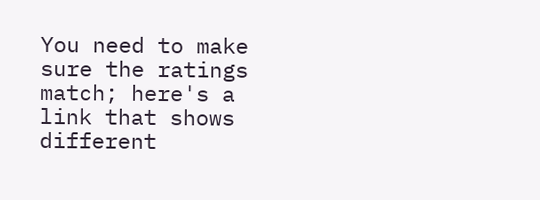You need to make sure the ratings match; here's a link that shows different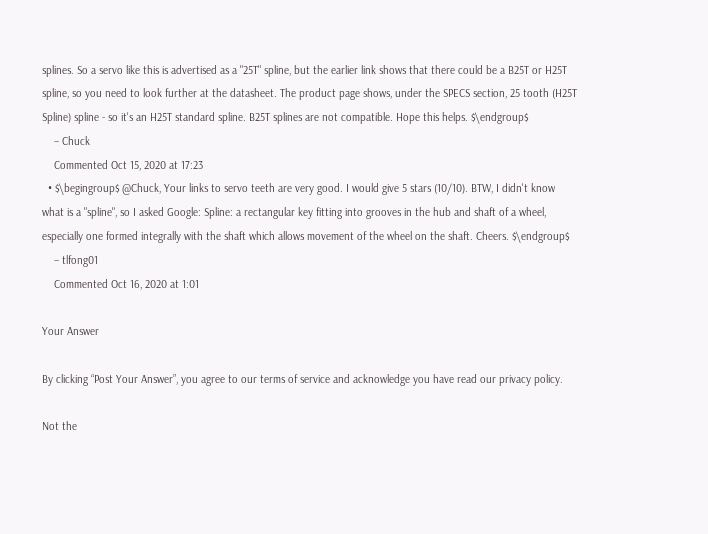splines. So a servo like this is advertised as a "25T" spline, but the earlier link shows that there could be a B25T or H25T spline, so you need to look further at the datasheet. The product page shows, under the SPECS section, 25 tooth (H25T Spline) spline - so it's an H25T standard spline. B25T splines are not compatible. Hope this helps. $\endgroup$
    – Chuck
    Commented Oct 15, 2020 at 17:23
  • $\begingroup$ @Chuck, Your links to servo teeth are very good. I would give 5 stars (10/10). BTW, I didn't know what is a "spline", so I asked Google: Spline: a rectangular key fitting into grooves in the hub and shaft of a wheel, especially one formed integrally with the shaft which allows movement of the wheel on the shaft. Cheers. $\endgroup$
    – tlfong01
    Commented Oct 16, 2020 at 1:01

Your Answer

By clicking “Post Your Answer”, you agree to our terms of service and acknowledge you have read our privacy policy.

Not the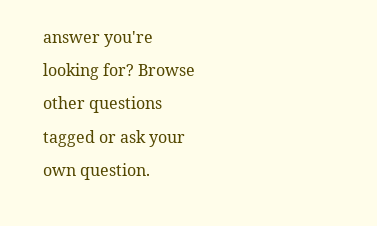answer you're looking for? Browse other questions tagged or ask your own question.